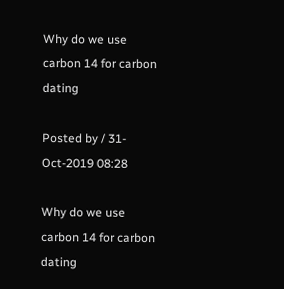Why do we use carbon 14 for carbon dating

Posted by / 31-Oct-2019 08:28

Why do we use carbon 14 for carbon dating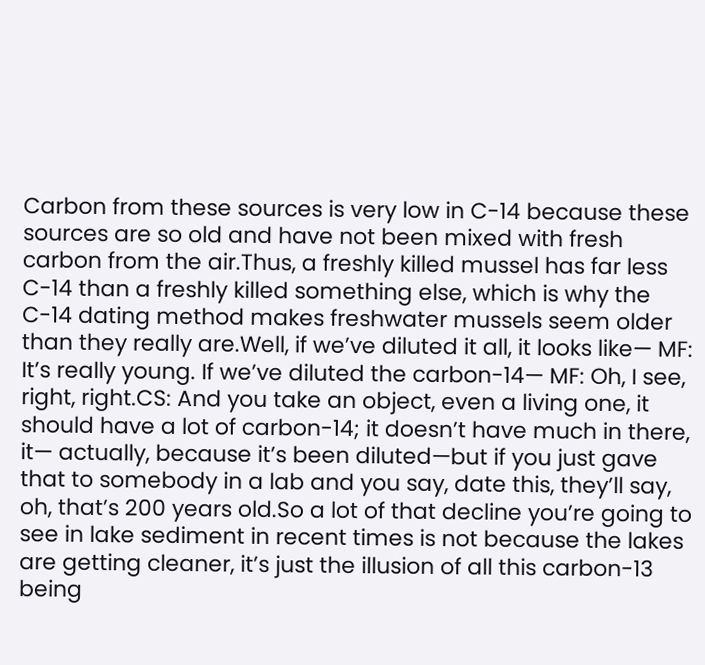Carbon from these sources is very low in C-14 because these sources are so old and have not been mixed with fresh carbon from the air.Thus, a freshly killed mussel has far less C-14 than a freshly killed something else, which is why the C-14 dating method makes freshwater mussels seem older than they really are.Well, if we’ve diluted it all, it looks like— MF: It’s really young. If we’ve diluted the carbon-14— MF: Oh, I see, right, right.CS: And you take an object, even a living one, it should have a lot of carbon-14; it doesn’t have much in there, it— actually, because it’s been diluted—but if you just gave that to somebody in a lab and you say, date this, they’ll say, oh, that’s 200 years old.So a lot of that decline you’re going to see in lake sediment in recent times is not because the lakes are getting cleaner, it’s just the illusion of all this carbon-13 being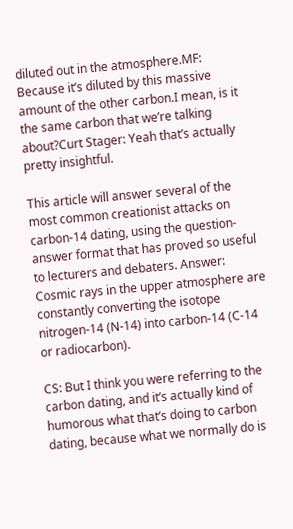diluted out in the atmosphere.MF: Because it’s diluted by this massive amount of the other carbon.I mean, is it the same carbon that we’re talking about?Curt Stager: Yeah that’s actually pretty insightful.

This article will answer several of the most common creationist attacks on carbon-14 dating, using the question-answer format that has proved so useful to lecturers and debaters. Answer: Cosmic rays in the upper atmosphere are constantly converting the isotope nitrogen-14 (N-14) into carbon-14 (C-14 or radiocarbon).

CS: But I think you were referring to the carbon dating, and it’s actually kind of humorous what that’s doing to carbon dating, because what we normally do is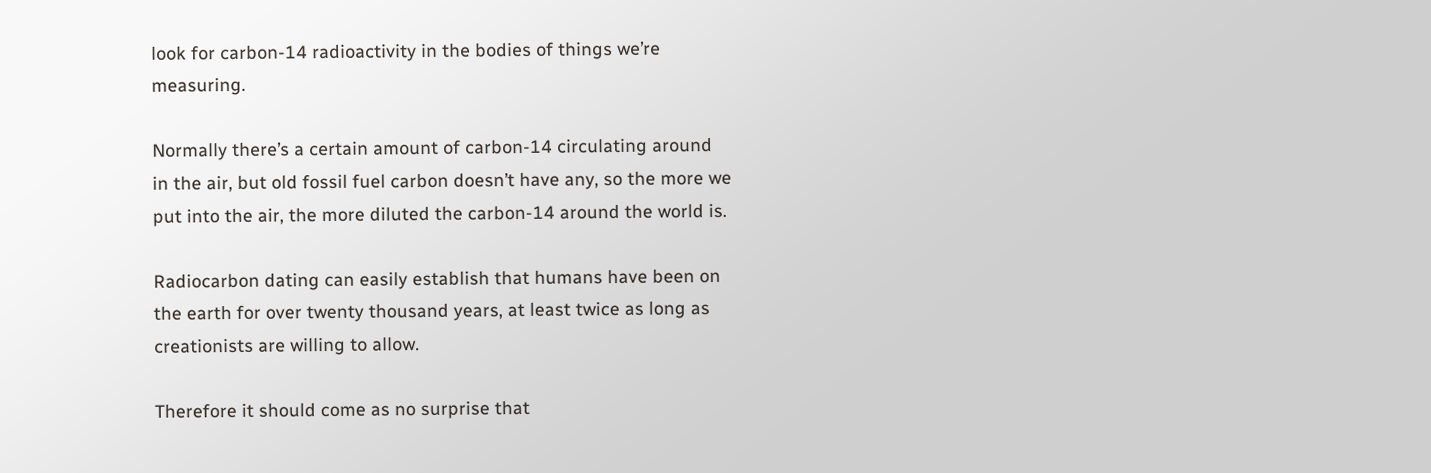look for carbon-14 radioactivity in the bodies of things we’re measuring.

Normally there’s a certain amount of carbon-14 circulating around in the air, but old fossil fuel carbon doesn’t have any, so the more we put into the air, the more diluted the carbon-14 around the world is.

Radiocarbon dating can easily establish that humans have been on the earth for over twenty thousand years, at least twice as long as creationists are willing to allow.

Therefore it should come as no surprise that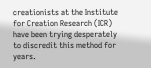creationists at the Institute for Creation Research (ICR) have been trying desperately to discredit this method for years.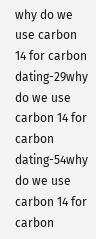why do we use carbon 14 for carbon dating-29why do we use carbon 14 for carbon dating-54why do we use carbon 14 for carbon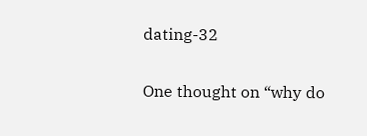dating-32

One thought on “why do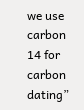we use carbon 14 for carbon dating”